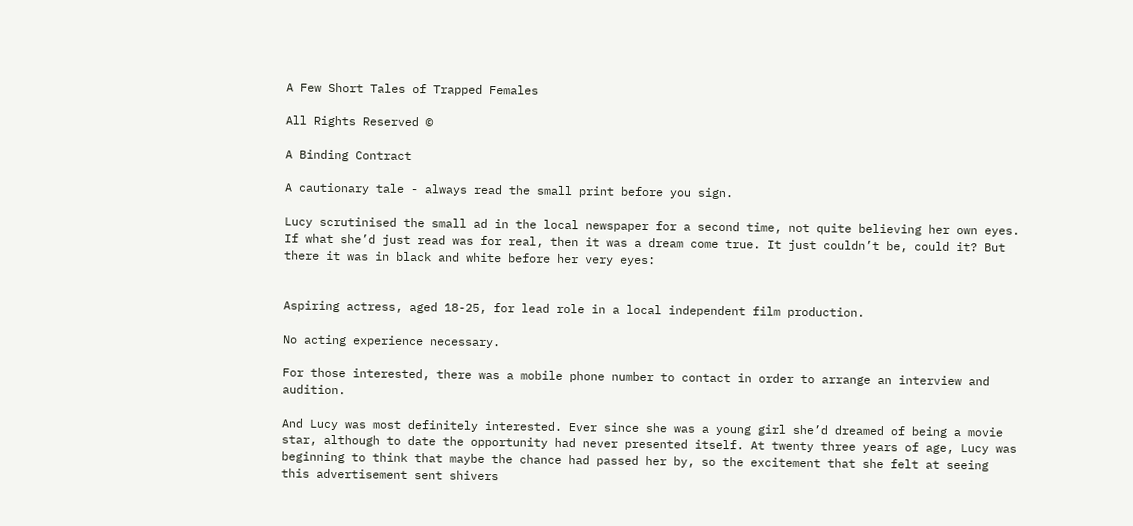A Few Short Tales of Trapped Females

All Rights Reserved ©

A Binding Contract

A cautionary tale - always read the small print before you sign.

Lucy scrutinised the small ad in the local newspaper for a second time, not quite believing her own eyes. If what she’d just read was for real, then it was a dream come true. It just couldn’t be, could it? But there it was in black and white before her very eyes:


Aspiring actress, aged 18-25, for lead role in a local independent film production.

No acting experience necessary.

For those interested, there was a mobile phone number to contact in order to arrange an interview and audition.

And Lucy was most definitely interested. Ever since she was a young girl she’d dreamed of being a movie star, although to date the opportunity had never presented itself. At twenty three years of age, Lucy was beginning to think that maybe the chance had passed her by, so the excitement that she felt at seeing this advertisement sent shivers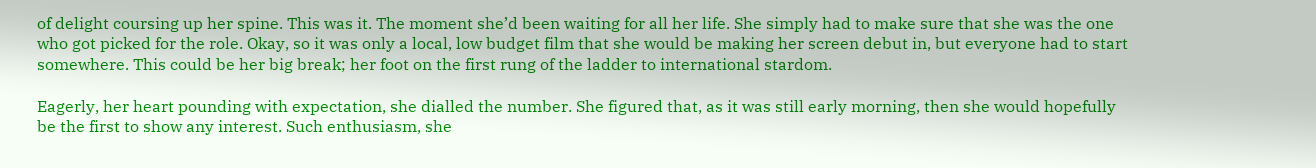of delight coursing up her spine. This was it. The moment she’d been waiting for all her life. She simply had to make sure that she was the one who got picked for the role. Okay, so it was only a local, low budget film that she would be making her screen debut in, but everyone had to start somewhere. This could be her big break; her foot on the first rung of the ladder to international stardom.

Eagerly, her heart pounding with expectation, she dialled the number. She figured that, as it was still early morning, then she would hopefully be the first to show any interest. Such enthusiasm, she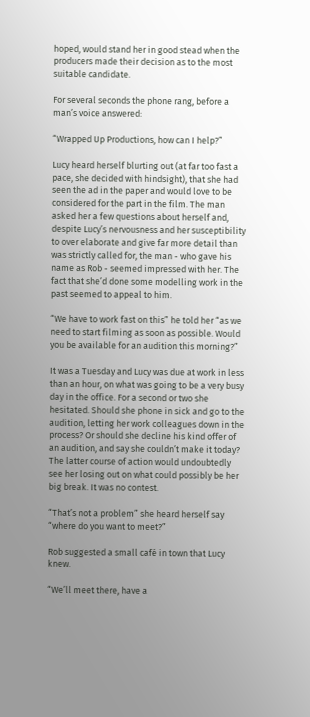hoped, would stand her in good stead when the producers made their decision as to the most suitable candidate.

For several seconds the phone rang, before a man’s voice answered:

“Wrapped Up Productions, how can I help?”

Lucy heard herself blurting out (at far too fast a pace, she decided with hindsight), that she had seen the ad in the paper and would love to be considered for the part in the film. The man asked her a few questions about herself and, despite Lucy’s nervousness and her susceptibility to over elaborate and give far more detail than was strictly called for, the man - who gave his name as Rob - seemed impressed with her. The fact that she’d done some modelling work in the past seemed to appeal to him.

“We have to work fast on this” he told her “as we need to start filming as soon as possible. Would you be available for an audition this morning?”

It was a Tuesday and Lucy was due at work in less than an hour, on what was going to be a very busy day in the office. For a second or two she hesitated. Should she phone in sick and go to the audition, letting her work colleagues down in the process? Or should she decline his kind offer of an audition, and say she couldn’t make it today? The latter course of action would undoubtedly see her losing out on what could possibly be her big break. It was no contest.

“That’s not a problem” she heard herself say “where do you want to meet?”

Rob suggested a small café in town that Lucy knew.

“We’ll meet there, have a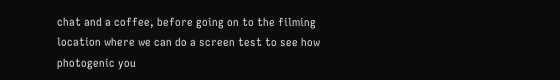chat and a coffee, before going on to the filming location where we can do a screen test to see how photogenic you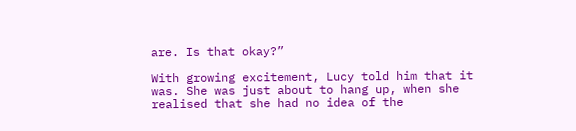are. Is that okay?”

With growing excitement, Lucy told him that it was. She was just about to hang up, when she realised that she had no idea of the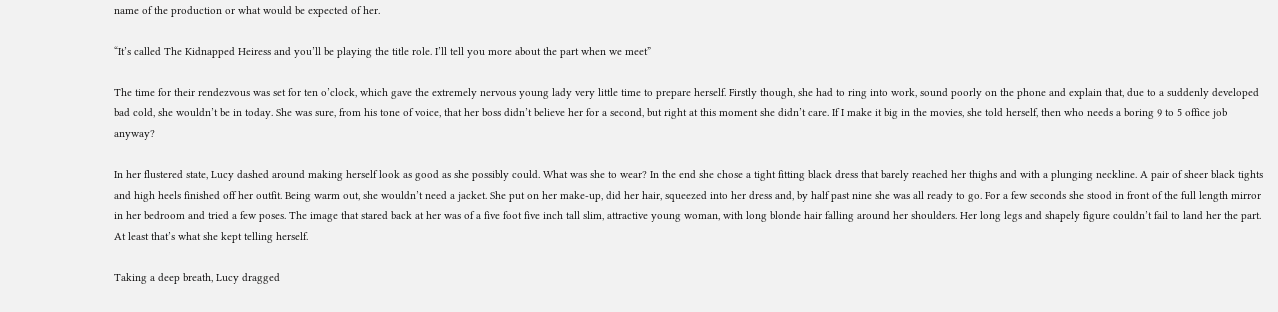name of the production or what would be expected of her.

“It’s called The Kidnapped Heiress and you’ll be playing the title role. I’ll tell you more about the part when we meet”

The time for their rendezvous was set for ten o’clock, which gave the extremely nervous young lady very little time to prepare herself. Firstly though, she had to ring into work, sound poorly on the phone and explain that, due to a suddenly developed bad cold, she wouldn’t be in today. She was sure, from his tone of voice, that her boss didn’t believe her for a second, but right at this moment she didn’t care. If I make it big in the movies, she told herself, then who needs a boring 9 to 5 office job anyway?

In her flustered state, Lucy dashed around making herself look as good as she possibly could. What was she to wear? In the end she chose a tight fitting black dress that barely reached her thighs and with a plunging neckline. A pair of sheer black tights and high heels finished off her outfit. Being warm out, she wouldn’t need a jacket. She put on her make-up, did her hair, squeezed into her dress and, by half past nine she was all ready to go. For a few seconds she stood in front of the full length mirror in her bedroom and tried a few poses. The image that stared back at her was of a five foot five inch tall slim, attractive young woman, with long blonde hair falling around her shoulders. Her long legs and shapely figure couldn’t fail to land her the part. At least that’s what she kept telling herself.

Taking a deep breath, Lucy dragged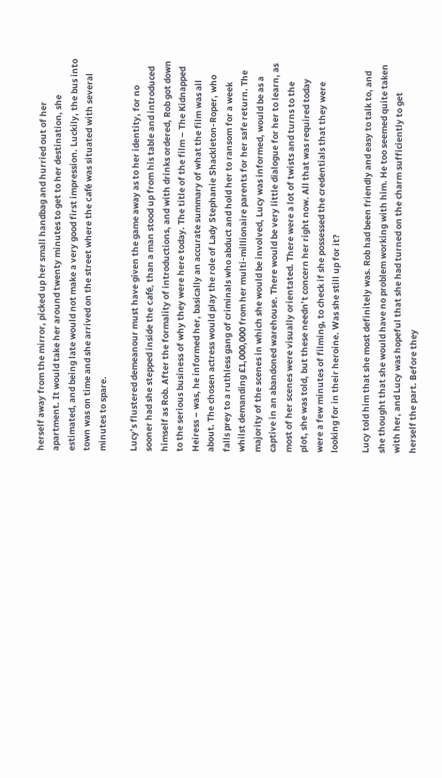herself away from the mirror, picked up her small handbag and hurried out of her apartment. It would take her around twenty minutes to get to her destination, she estimated, and being late would not make a very good first impression. Luckily, the bus into town was on time and she arrived on the street where the café was situated with several minutes to spare.

Lucy’s flustered demeanour must have given the game away as to her identity, for no sooner had she stepped inside the café, than a man stood up from his table and introduced himself as Rob. After the formality of introductions, and with drinks ordered, Rob got down to the serious business of why they were here today. The title of the film – The Kidnapped Heiress – was, he informed her, basically an accurate summary of what the film was all about. The chosen actress would play the role of Lady Stephanie Shackleton-Roper, who falls prey to a ruthless gang of criminals who abduct and hold her to ransom for a week whilst demanding £1,000,000 from her multi-millionaire parents for her safe return. The majority of the scenes in which she would be involved, Lucy was informed, would be as a captive in an abandoned warehouse. There would be very little dialogue for her to learn, as most of her scenes were visually orientated. There were a lot of twists and turns to the plot, she was told, but these needn’t concern her right now. All that was required today were a few minutes of filming, to check if she possessed the credentials that they were looking for in their heroine. Was she still up for it?

Lucy told him that she most definitely was. Rob had been friendly and easy to talk to, and she thought that she would have no problem working with him. He too seemed quite taken with her, and Lucy was hopeful that she had turned on the charm sufficiently to get herself the part. Before they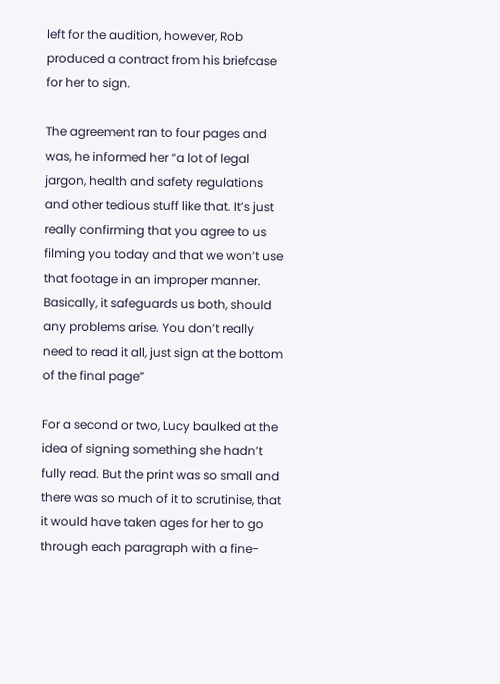left for the audition, however, Rob produced a contract from his briefcase for her to sign.

The agreement ran to four pages and was, he informed her “a lot of legal jargon, health and safety regulations and other tedious stuff like that. It’s just really confirming that you agree to us filming you today and that we won’t use that footage in an improper manner. Basically, it safeguards us both, should any problems arise. You don’t really need to read it all, just sign at the bottom of the final page”

For a second or two, Lucy baulked at the idea of signing something she hadn’t fully read. But the print was so small and there was so much of it to scrutinise, that it would have taken ages for her to go through each paragraph with a fine-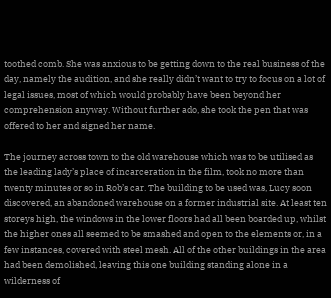toothed comb. She was anxious to be getting down to the real business of the day, namely the audition, and she really didn’t want to try to focus on a lot of legal issues, most of which would probably have been beyond her comprehension anyway. Without further ado, she took the pen that was offered to her and signed her name.

The journey across town to the old warehouse which was to be utilised as the leading lady’s place of incarceration in the film, took no more than twenty minutes or so in Rob’s car. The building to be used was, Lucy soon discovered, an abandoned warehouse on a former industrial site. At least ten storeys high, the windows in the lower floors had all been boarded up, whilst the higher ones all seemed to be smashed and open to the elements or, in a few instances, covered with steel mesh. All of the other buildings in the area had been demolished, leaving this one building standing alone in a wilderness of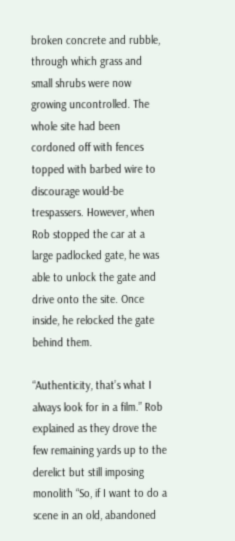broken concrete and rubble, through which grass and small shrubs were now growing uncontrolled. The whole site had been cordoned off with fences topped with barbed wire to discourage would-be trespassers. However, when Rob stopped the car at a large padlocked gate, he was able to unlock the gate and drive onto the site. Once inside, he relocked the gate behind them.

“Authenticity, that’s what I always look for in a film.” Rob explained as they drove the few remaining yards up to the derelict but still imposing monolith “So, if I want to do a scene in an old, abandoned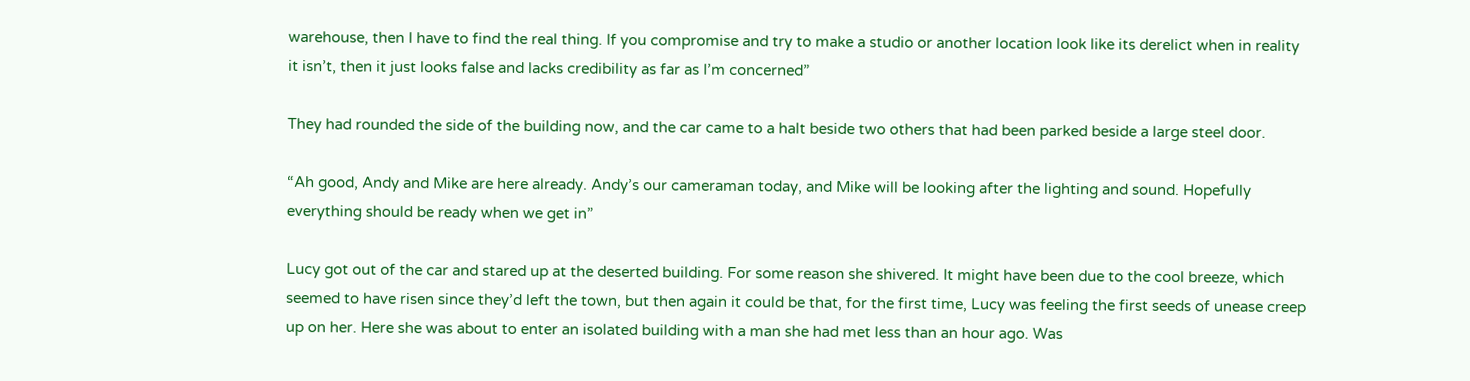warehouse, then I have to find the real thing. If you compromise and try to make a studio or another location look like its derelict when in reality it isn’t, then it just looks false and lacks credibility as far as I’m concerned”

They had rounded the side of the building now, and the car came to a halt beside two others that had been parked beside a large steel door.

“Ah good, Andy and Mike are here already. Andy’s our cameraman today, and Mike will be looking after the lighting and sound. Hopefully everything should be ready when we get in”

Lucy got out of the car and stared up at the deserted building. For some reason she shivered. It might have been due to the cool breeze, which seemed to have risen since they’d left the town, but then again it could be that, for the first time, Lucy was feeling the first seeds of unease creep up on her. Here she was about to enter an isolated building with a man she had met less than an hour ago. Was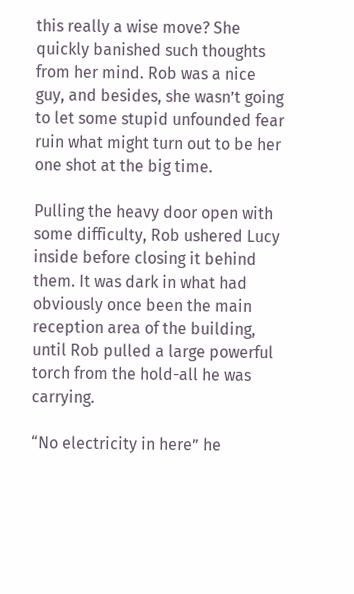this really a wise move? She quickly banished such thoughts from her mind. Rob was a nice guy, and besides, she wasn’t going to let some stupid unfounded fear ruin what might turn out to be her one shot at the big time.

Pulling the heavy door open with some difficulty, Rob ushered Lucy inside before closing it behind them. It was dark in what had obviously once been the main reception area of the building, until Rob pulled a large powerful torch from the hold-all he was carrying.

“No electricity in here” he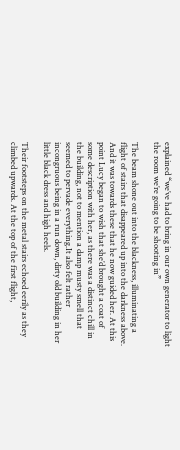explained “we’ve had to bring in our own generator to light the room we’re going to be shooting in”

The beam shone out into the blackness, illuminating a flight of stairs that disappeared up into the darkness above. And it was towards these that he now guided her. At this point Lucy began to wish that she’d brought a coat of some description with her, as there was a distinct chill in the building, not to mention a damp musty smell that seemed to pervade everything.It also felt rather incongruous being in a run down, dirty old building in her little black dress and high heels.

Their footsteps on the metal stairs echoed eerily as they climbed upwards. At the top of the first flight,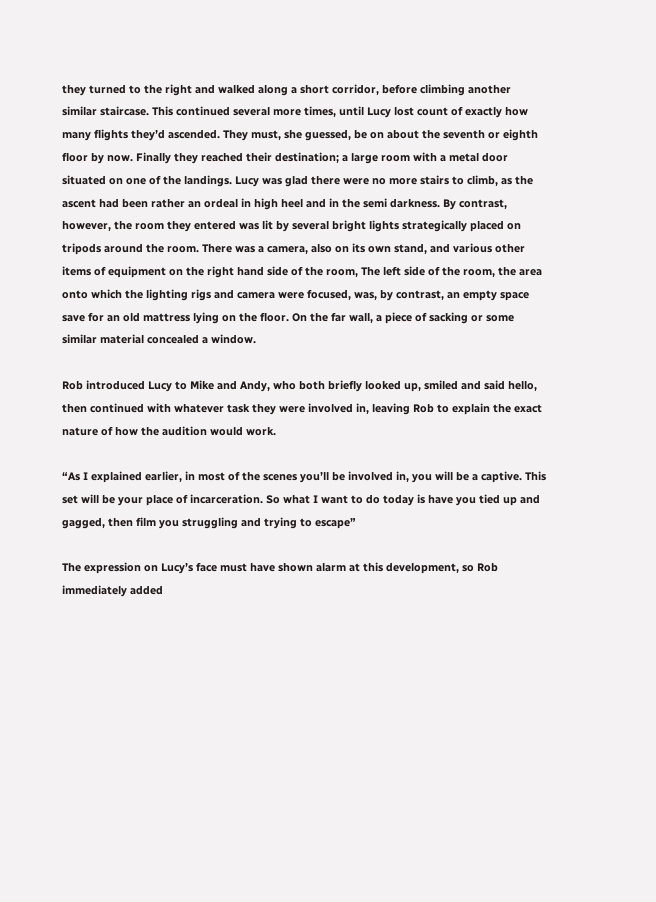they turned to the right and walked along a short corridor, before climbing another similar staircase. This continued several more times, until Lucy lost count of exactly how many flights they’d ascended. They must, she guessed, be on about the seventh or eighth floor by now. Finally they reached their destination; a large room with a metal door situated on one of the landings. Lucy was glad there were no more stairs to climb, as the ascent had been rather an ordeal in high heel and in the semi darkness. By contrast, however, the room they entered was lit by several bright lights strategically placed on tripods around the room. There was a camera, also on its own stand, and various other items of equipment on the right hand side of the room, The left side of the room, the area onto which the lighting rigs and camera were focused, was, by contrast, an empty space save for an old mattress lying on the floor. On the far wall, a piece of sacking or some similar material concealed a window.

Rob introduced Lucy to Mike and Andy, who both briefly looked up, smiled and said hello, then continued with whatever task they were involved in, leaving Rob to explain the exact nature of how the audition would work.

“As I explained earlier, in most of the scenes you’ll be involved in, you will be a captive. This set will be your place of incarceration. So what I want to do today is have you tied up and gagged, then film you struggling and trying to escape”

The expression on Lucy’s face must have shown alarm at this development, so Rob immediately added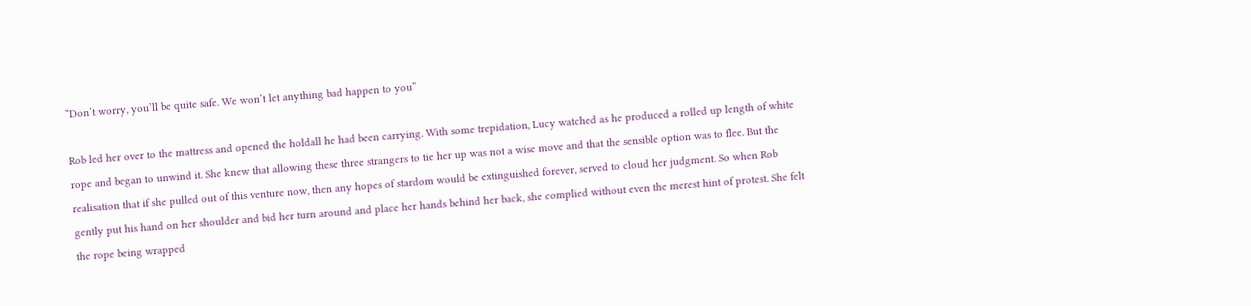“Don’t worry, you’ll be quite safe. We won’t let anything bad happen to you”

Rob led her over to the mattress and opened the holdall he had been carrying. With some trepidation, Lucy watched as he produced a rolled up length of white rope and began to unwind it. She knew that allowing these three strangers to tie her up was not a wise move and that the sensible option was to flee. But the realisation that if she pulled out of this venture now, then any hopes of stardom would be extinguished forever, served to cloud her judgment. So when Rob gently put his hand on her shoulder and bid her turn around and place her hands behind her back, she complied without even the merest hint of protest. She felt the rope being wrapped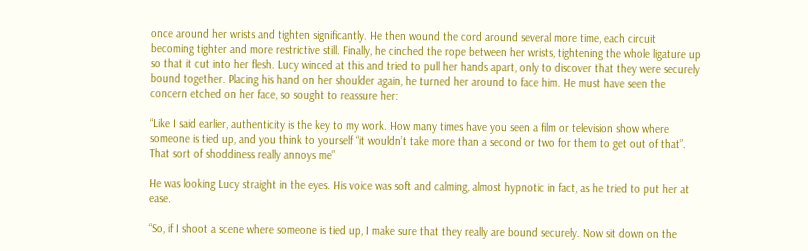once around her wrists and tighten significantly. He then wound the cord around several more time, each circuit becoming tighter and more restrictive still. Finally, he cinched the rope between her wrists, tightening the whole ligature up so that it cut into her flesh. Lucy winced at this and tried to pull her hands apart, only to discover that they were securely bound together. Placing his hand on her shoulder again, he turned her around to face him. He must have seen the concern etched on her face, so sought to reassure her:

“Like I said earlier, authenticity is the key to my work. How many times have you seen a film or television show where someone is tied up, and you think to yourself “it wouldn’t take more than a second or two for them to get out of that”. That sort of shoddiness really annoys me”

He was looking Lucy straight in the eyes. His voice was soft and calming, almost hypnotic in fact, as he tried to put her at ease.

“So, if I shoot a scene where someone is tied up, I make sure that they really are bound securely. Now sit down on the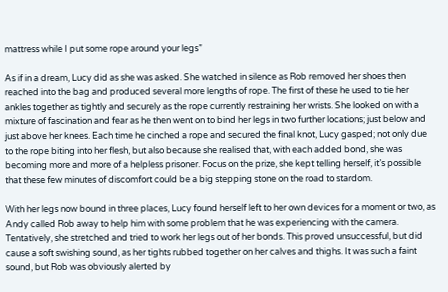mattress while I put some rope around your legs”

As if in a dream, Lucy did as she was asked. She watched in silence as Rob removed her shoes then reached into the bag and produced several more lengths of rope. The first of these he used to tie her ankles together as tightly and securely as the rope currently restraining her wrists. She looked on with a mixture of fascination and fear as he then went on to bind her legs in two further locations; just below and just above her knees. Each time he cinched a rope and secured the final knot, Lucy gasped; not only due to the rope biting into her flesh, but also because she realised that, with each added bond, she was becoming more and more of a helpless prisoner. Focus on the prize, she kept telling herself, it’s possible that these few minutes of discomfort could be a big stepping stone on the road to stardom.

With her legs now bound in three places, Lucy found herself left to her own devices for a moment or two, as Andy called Rob away to help him with some problem that he was experiencing with the camera. Tentatively, she stretched and tried to work her legs out of her bonds. This proved unsuccessful, but did cause a soft swishing sound, as her tights rubbed together on her calves and thighs. It was such a faint sound, but Rob was obviously alerted by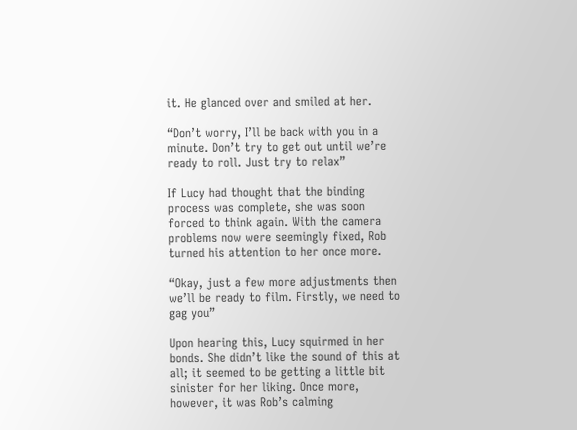it. He glanced over and smiled at her.

“Don’t worry, I’ll be back with you in a minute. Don’t try to get out until we’re ready to roll. Just try to relax”

If Lucy had thought that the binding process was complete, she was soon forced to think again. With the camera problems now were seemingly fixed, Rob turned his attention to her once more.

“Okay, just a few more adjustments then we’ll be ready to film. Firstly, we need to gag you”

Upon hearing this, Lucy squirmed in her bonds. She didn’t like the sound of this at all; it seemed to be getting a little bit sinister for her liking. Once more, however, it was Rob’s calming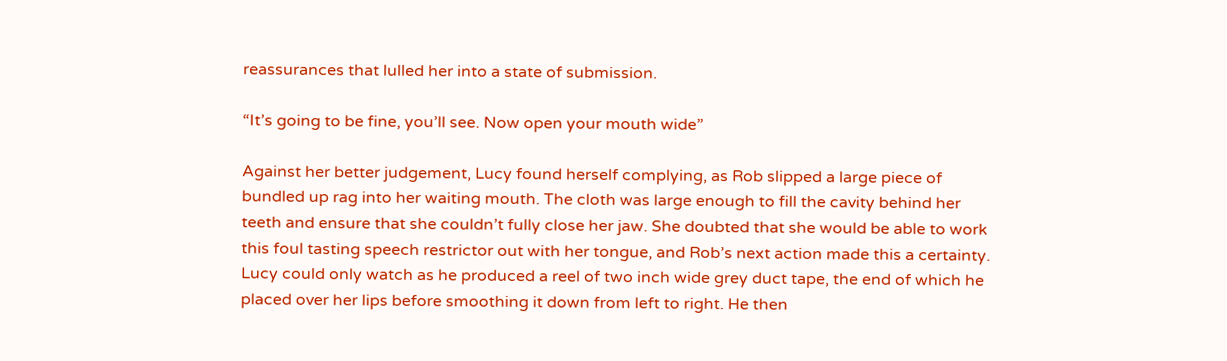reassurances that lulled her into a state of submission.

“It’s going to be fine, you’ll see. Now open your mouth wide”

Against her better judgement, Lucy found herself complying, as Rob slipped a large piece of bundled up rag into her waiting mouth. The cloth was large enough to fill the cavity behind her teeth and ensure that she couldn’t fully close her jaw. She doubted that she would be able to work this foul tasting speech restrictor out with her tongue, and Rob’s next action made this a certainty. Lucy could only watch as he produced a reel of two inch wide grey duct tape, the end of which he placed over her lips before smoothing it down from left to right. He then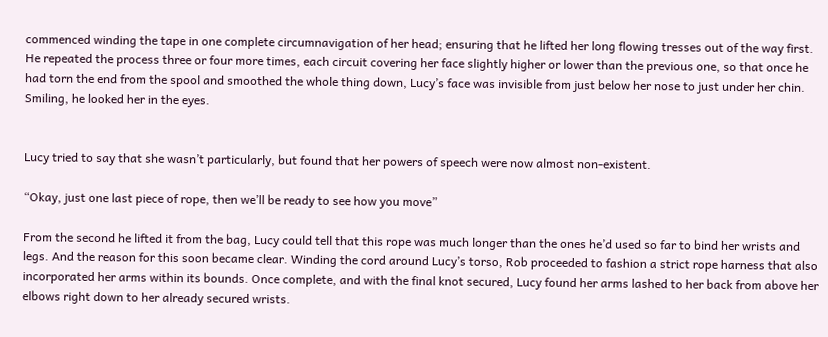commenced winding the tape in one complete circumnavigation of her head; ensuring that he lifted her long flowing tresses out of the way first. He repeated the process three or four more times, each circuit covering her face slightly higher or lower than the previous one, so that once he had torn the end from the spool and smoothed the whole thing down, Lucy’s face was invisible from just below her nose to just under her chin. Smiling, he looked her in the eyes.


Lucy tried to say that she wasn’t particularly, but found that her powers of speech were now almost non-existent.

“Okay, just one last piece of rope, then we’ll be ready to see how you move”

From the second he lifted it from the bag, Lucy could tell that this rope was much longer than the ones he’d used so far to bind her wrists and legs. And the reason for this soon became clear. Winding the cord around Lucy’s torso, Rob proceeded to fashion a strict rope harness that also incorporated her arms within its bounds. Once complete, and with the final knot secured, Lucy found her arms lashed to her back from above her elbows right down to her already secured wrists.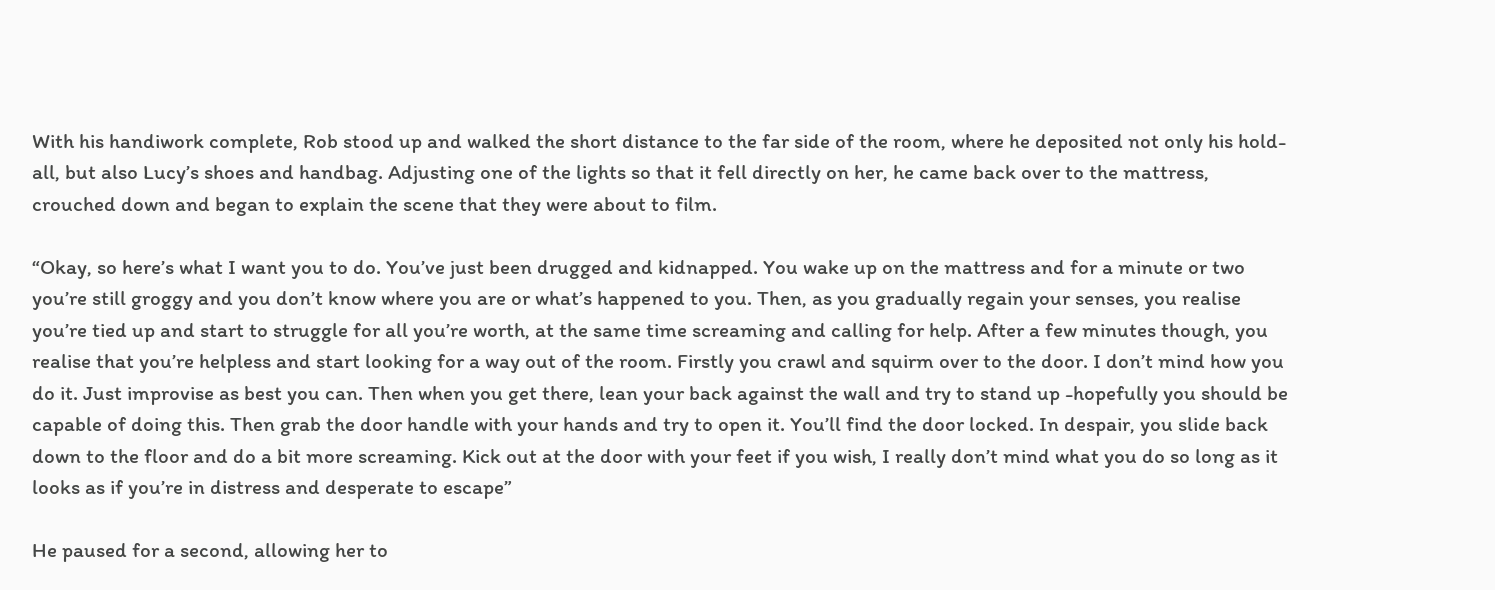With his handiwork complete, Rob stood up and walked the short distance to the far side of the room, where he deposited not only his hold-all, but also Lucy’s shoes and handbag. Adjusting one of the lights so that it fell directly on her, he came back over to the mattress, crouched down and began to explain the scene that they were about to film.

“Okay, so here’s what I want you to do. You’ve just been drugged and kidnapped. You wake up on the mattress and for a minute or two you’re still groggy and you don’t know where you are or what’s happened to you. Then, as you gradually regain your senses, you realise you’re tied up and start to struggle for all you’re worth, at the same time screaming and calling for help. After a few minutes though, you realise that you’re helpless and start looking for a way out of the room. Firstly you crawl and squirm over to the door. I don’t mind how you do it. Just improvise as best you can. Then when you get there, lean your back against the wall and try to stand up -hopefully you should be capable of doing this. Then grab the door handle with your hands and try to open it. You’ll find the door locked. In despair, you slide back down to the floor and do a bit more screaming. Kick out at the door with your feet if you wish, I really don’t mind what you do so long as it looks as if you’re in distress and desperate to escape”

He paused for a second, allowing her to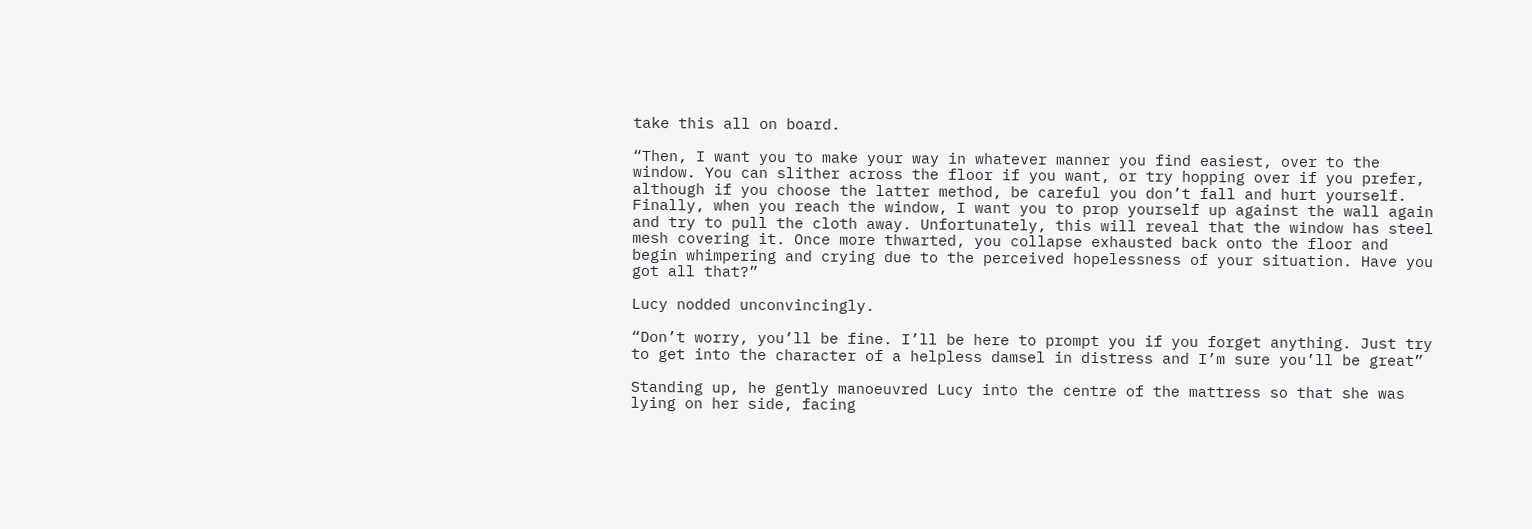take this all on board.

“Then, I want you to make your way in whatever manner you find easiest, over to the window. You can slither across the floor if you want, or try hopping over if you prefer, although if you choose the latter method, be careful you don’t fall and hurt yourself. Finally, when you reach the window, I want you to prop yourself up against the wall again and try to pull the cloth away. Unfortunately, this will reveal that the window has steel mesh covering it. Once more thwarted, you collapse exhausted back onto the floor and begin whimpering and crying due to the perceived hopelessness of your situation. Have you got all that?”

Lucy nodded unconvincingly.

“Don’t worry, you’ll be fine. I’ll be here to prompt you if you forget anything. Just try to get into the character of a helpless damsel in distress and I’m sure you’ll be great”

Standing up, he gently manoeuvred Lucy into the centre of the mattress so that she was lying on her side, facing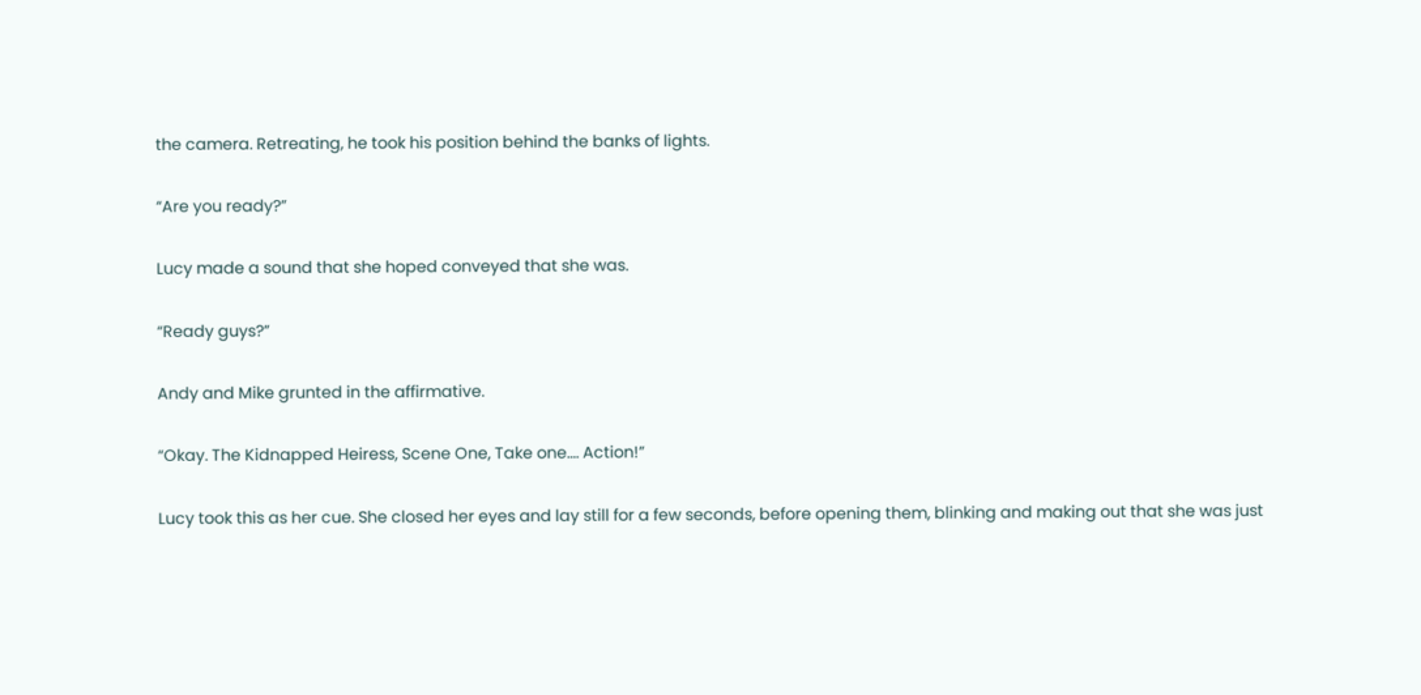the camera. Retreating, he took his position behind the banks of lights.

“Are you ready?”

Lucy made a sound that she hoped conveyed that she was.

“Ready guys?”

Andy and Mike grunted in the affirmative.

“Okay. The Kidnapped Heiress, Scene One, Take one.... Action!”

Lucy took this as her cue. She closed her eyes and lay still for a few seconds, before opening them, blinking and making out that she was just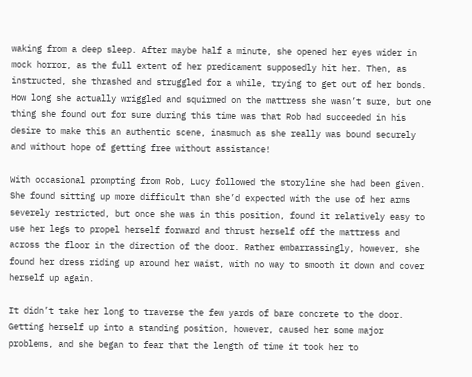waking from a deep sleep. After maybe half a minute, she opened her eyes wider in mock horror, as the full extent of her predicament supposedly hit her. Then, as instructed, she thrashed and struggled for a while, trying to get out of her bonds. How long she actually wriggled and squirmed on the mattress she wasn’t sure, but one thing she found out for sure during this time was that Rob had succeeded in his desire to make this an authentic scene, inasmuch as she really was bound securely and without hope of getting free without assistance!

With occasional prompting from Rob, Lucy followed the storyline she had been given. She found sitting up more difficult than she’d expected with the use of her arms severely restricted, but once she was in this position, found it relatively easy to use her legs to propel herself forward and thrust herself off the mattress and across the floor in the direction of the door. Rather embarrassingly, however, she found her dress riding up around her waist, with no way to smooth it down and cover herself up again.

It didn’t take her long to traverse the few yards of bare concrete to the door. Getting herself up into a standing position, however, caused her some major problems, and she began to fear that the length of time it took her to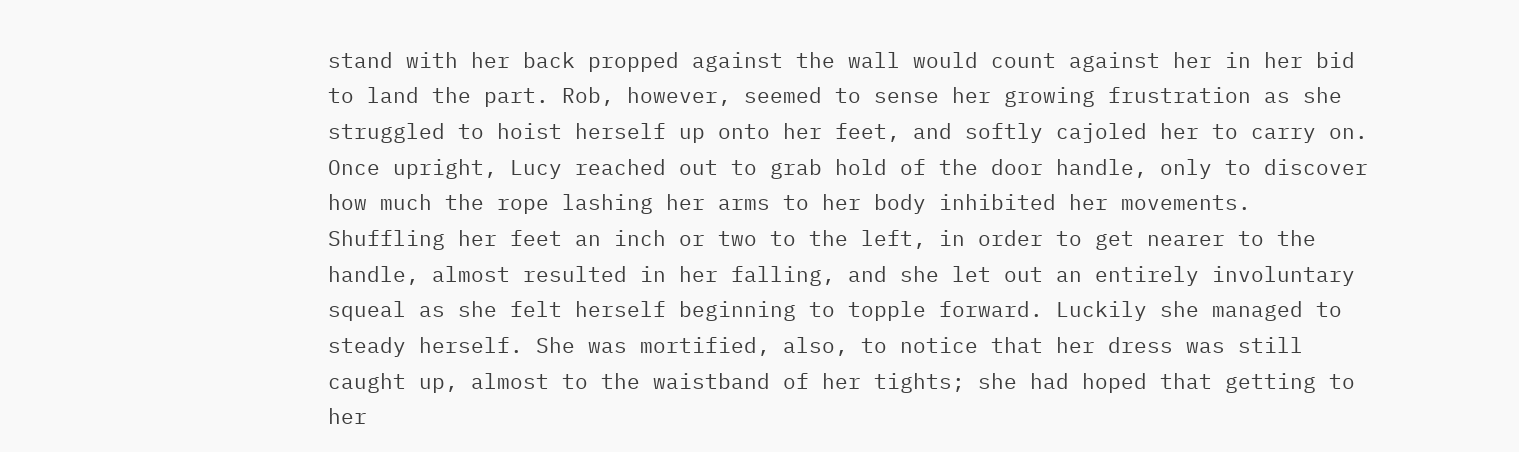stand with her back propped against the wall would count against her in her bid to land the part. Rob, however, seemed to sense her growing frustration as she struggled to hoist herself up onto her feet, and softly cajoled her to carry on. Once upright, Lucy reached out to grab hold of the door handle, only to discover how much the rope lashing her arms to her body inhibited her movements. Shuffling her feet an inch or two to the left, in order to get nearer to the handle, almost resulted in her falling, and she let out an entirely involuntary squeal as she felt herself beginning to topple forward. Luckily she managed to steady herself. She was mortified, also, to notice that her dress was still caught up, almost to the waistband of her tights; she had hoped that getting to her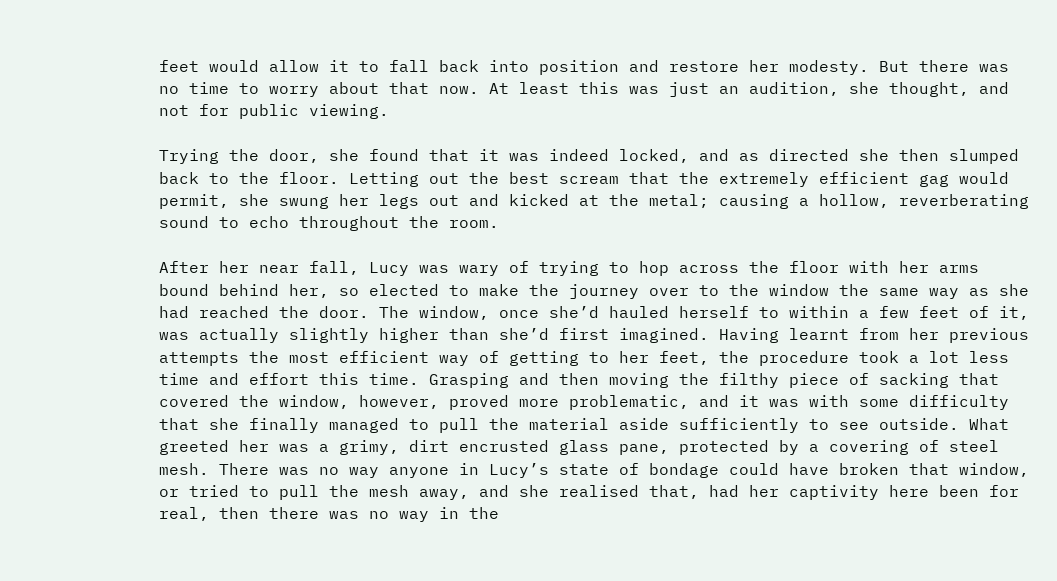feet would allow it to fall back into position and restore her modesty. But there was no time to worry about that now. At least this was just an audition, she thought, and not for public viewing.

Trying the door, she found that it was indeed locked, and as directed she then slumped back to the floor. Letting out the best scream that the extremely efficient gag would permit, she swung her legs out and kicked at the metal; causing a hollow, reverberating sound to echo throughout the room.

After her near fall, Lucy was wary of trying to hop across the floor with her arms bound behind her, so elected to make the journey over to the window the same way as she had reached the door. The window, once she’d hauled herself to within a few feet of it, was actually slightly higher than she’d first imagined. Having learnt from her previous attempts the most efficient way of getting to her feet, the procedure took a lot less time and effort this time. Grasping and then moving the filthy piece of sacking that covered the window, however, proved more problematic, and it was with some difficulty that she finally managed to pull the material aside sufficiently to see outside. What greeted her was a grimy, dirt encrusted glass pane, protected by a covering of steel mesh. There was no way anyone in Lucy’s state of bondage could have broken that window, or tried to pull the mesh away, and she realised that, had her captivity here been for real, then there was no way in the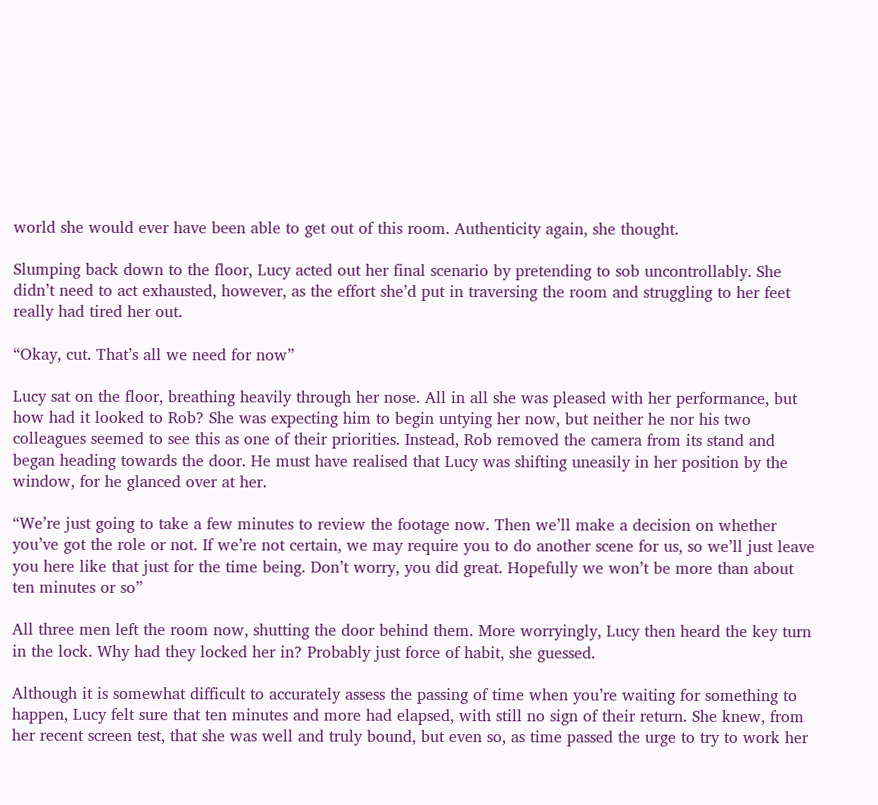world she would ever have been able to get out of this room. Authenticity again, she thought.

Slumping back down to the floor, Lucy acted out her final scenario by pretending to sob uncontrollably. She didn’t need to act exhausted, however, as the effort she’d put in traversing the room and struggling to her feet really had tired her out.

“Okay, cut. That’s all we need for now”

Lucy sat on the floor, breathing heavily through her nose. All in all she was pleased with her performance, but how had it looked to Rob? She was expecting him to begin untying her now, but neither he nor his two colleagues seemed to see this as one of their priorities. Instead, Rob removed the camera from its stand and began heading towards the door. He must have realised that Lucy was shifting uneasily in her position by the window, for he glanced over at her.

“We’re just going to take a few minutes to review the footage now. Then we’ll make a decision on whether you’ve got the role or not. If we’re not certain, we may require you to do another scene for us, so we’ll just leave you here like that just for the time being. Don’t worry, you did great. Hopefully we won’t be more than about ten minutes or so”

All three men left the room now, shutting the door behind them. More worryingly, Lucy then heard the key turn in the lock. Why had they locked her in? Probably just force of habit, she guessed.

Although it is somewhat difficult to accurately assess the passing of time when you’re waiting for something to happen, Lucy felt sure that ten minutes and more had elapsed, with still no sign of their return. She knew, from her recent screen test, that she was well and truly bound, but even so, as time passed the urge to try to work her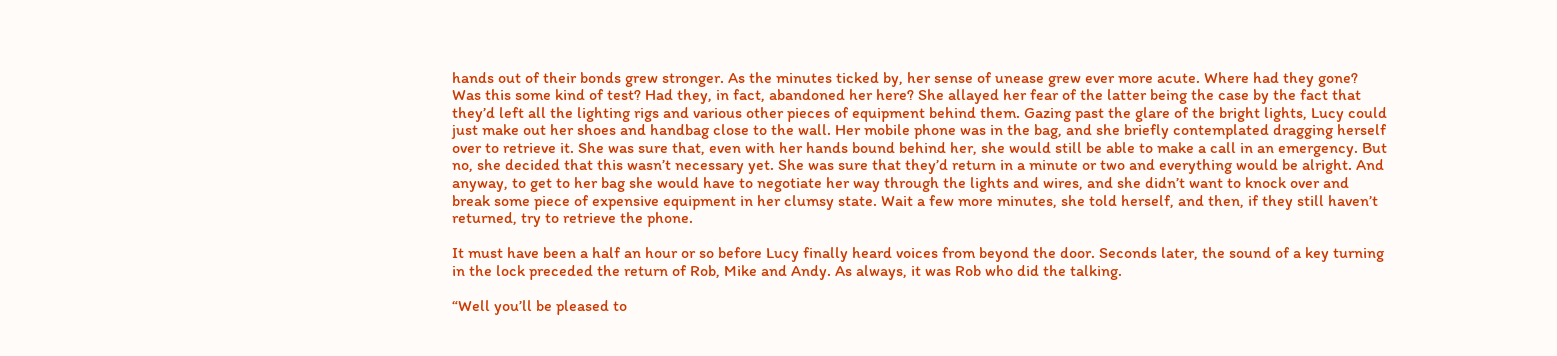hands out of their bonds grew stronger. As the minutes ticked by, her sense of unease grew ever more acute. Where had they gone? Was this some kind of test? Had they, in fact, abandoned her here? She allayed her fear of the latter being the case by the fact that they’d left all the lighting rigs and various other pieces of equipment behind them. Gazing past the glare of the bright lights, Lucy could just make out her shoes and handbag close to the wall. Her mobile phone was in the bag, and she briefly contemplated dragging herself over to retrieve it. She was sure that, even with her hands bound behind her, she would still be able to make a call in an emergency. But no, she decided that this wasn’t necessary yet. She was sure that they’d return in a minute or two and everything would be alright. And anyway, to get to her bag she would have to negotiate her way through the lights and wires, and she didn’t want to knock over and break some piece of expensive equipment in her clumsy state. Wait a few more minutes, she told herself, and then, if they still haven’t returned, try to retrieve the phone.

It must have been a half an hour or so before Lucy finally heard voices from beyond the door. Seconds later, the sound of a key turning in the lock preceded the return of Rob, Mike and Andy. As always, it was Rob who did the talking.

“Well you’ll be pleased to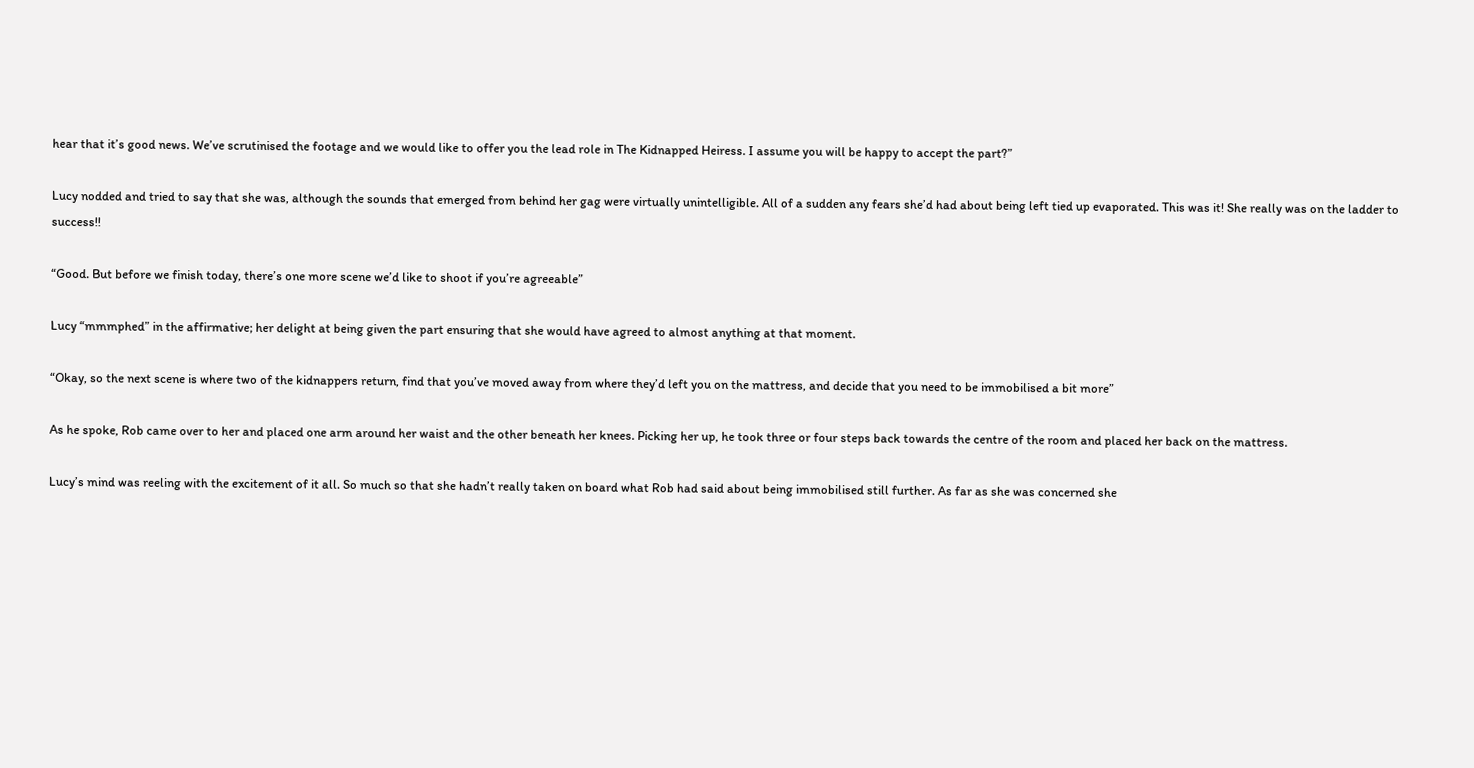hear that it’s good news. We’ve scrutinised the footage and we would like to offer you the lead role in The Kidnapped Heiress. I assume you will be happy to accept the part?”

Lucy nodded and tried to say that she was, although the sounds that emerged from behind her gag were virtually unintelligible. All of a sudden any fears she’d had about being left tied up evaporated. This was it! She really was on the ladder to success!!

“Good. But before we finish today, there’s one more scene we’d like to shoot if you’re agreeable”

Lucy “mmmphed” in the affirmative; her delight at being given the part ensuring that she would have agreed to almost anything at that moment.

“Okay, so the next scene is where two of the kidnappers return, find that you’ve moved away from where they’d left you on the mattress, and decide that you need to be immobilised a bit more”

As he spoke, Rob came over to her and placed one arm around her waist and the other beneath her knees. Picking her up, he took three or four steps back towards the centre of the room and placed her back on the mattress.

Lucy’s mind was reeling with the excitement of it all. So much so that she hadn’t really taken on board what Rob had said about being immobilised still further. As far as she was concerned she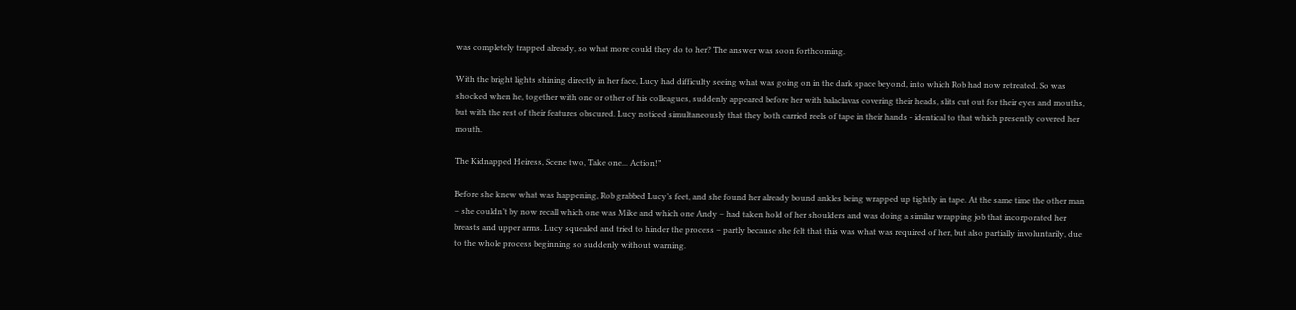was completely trapped already, so what more could they do to her? The answer was soon forthcoming.

With the bright lights shining directly in her face, Lucy had difficulty seeing what was going on in the dark space beyond, into which Rob had now retreated. So was shocked when he, together with one or other of his colleagues, suddenly appeared before her with balaclavas covering their heads, slits cut out for their eyes and mouths, but with the rest of their features obscured. Lucy noticed simultaneously that they both carried reels of tape in their hands - identical to that which presently covered her mouth.

The Kidnapped Heiress, Scene two, Take one... Action!”

Before she knew what was happening, Rob grabbed Lucy’s feet, and she found her already bound ankles being wrapped up tightly in tape. At the same time the other man – she couldn’t by now recall which one was Mike and which one Andy – had taken hold of her shoulders and was doing a similar wrapping job that incorporated her breasts and upper arms. Lucy squealed and tried to hinder the process – partly because she felt that this was what was required of her, but also partially involuntarily, due to the whole process beginning so suddenly without warning.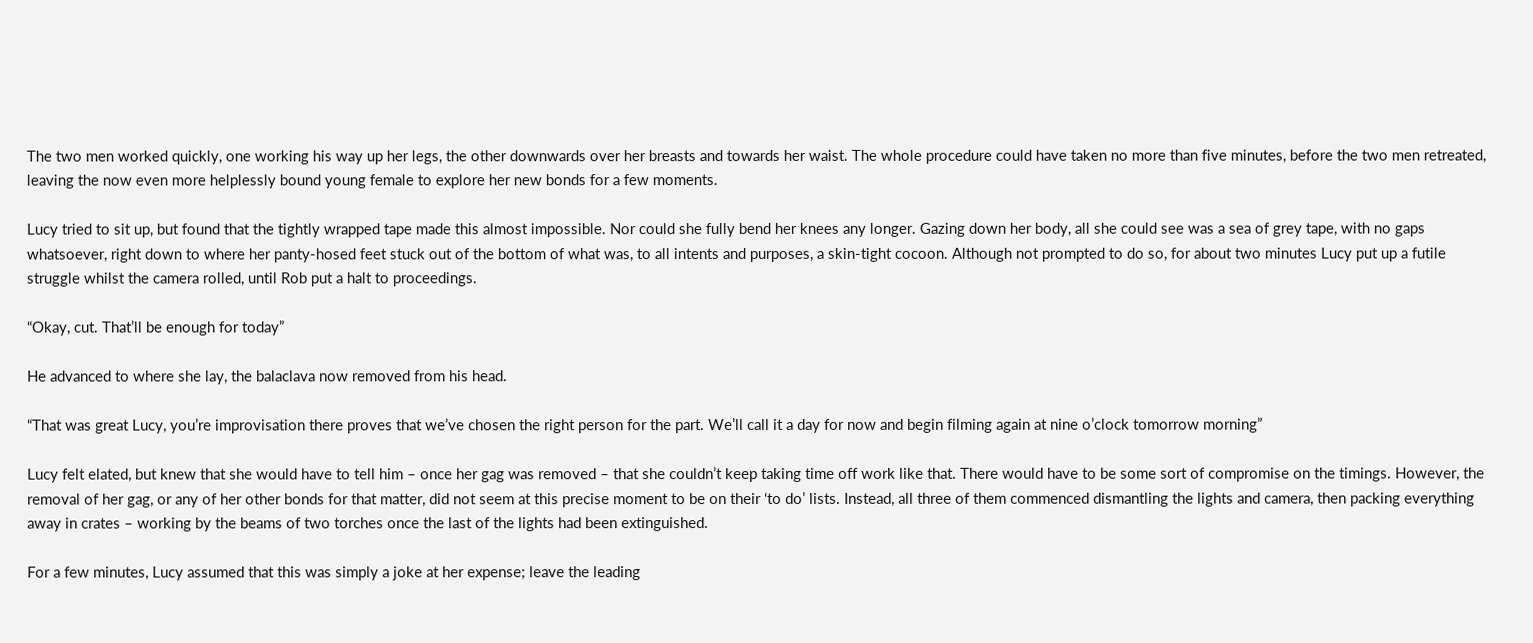The two men worked quickly, one working his way up her legs, the other downwards over her breasts and towards her waist. The whole procedure could have taken no more than five minutes, before the two men retreated, leaving the now even more helplessly bound young female to explore her new bonds for a few moments.

Lucy tried to sit up, but found that the tightly wrapped tape made this almost impossible. Nor could she fully bend her knees any longer. Gazing down her body, all she could see was a sea of grey tape, with no gaps whatsoever, right down to where her panty-hosed feet stuck out of the bottom of what was, to all intents and purposes, a skin-tight cocoon. Although not prompted to do so, for about two minutes Lucy put up a futile struggle whilst the camera rolled, until Rob put a halt to proceedings.

“Okay, cut. That’ll be enough for today”

He advanced to where she lay, the balaclava now removed from his head.

“That was great Lucy, you’re improvisation there proves that we’ve chosen the right person for the part. We’ll call it a day for now and begin filming again at nine o’clock tomorrow morning”

Lucy felt elated, but knew that she would have to tell him – once her gag was removed – that she couldn’t keep taking time off work like that. There would have to be some sort of compromise on the timings. However, the removal of her gag, or any of her other bonds for that matter, did not seem at this precise moment to be on their ‘to do’ lists. Instead, all three of them commenced dismantling the lights and camera, then packing everything away in crates – working by the beams of two torches once the last of the lights had been extinguished.

For a few minutes, Lucy assumed that this was simply a joke at her expense; leave the leading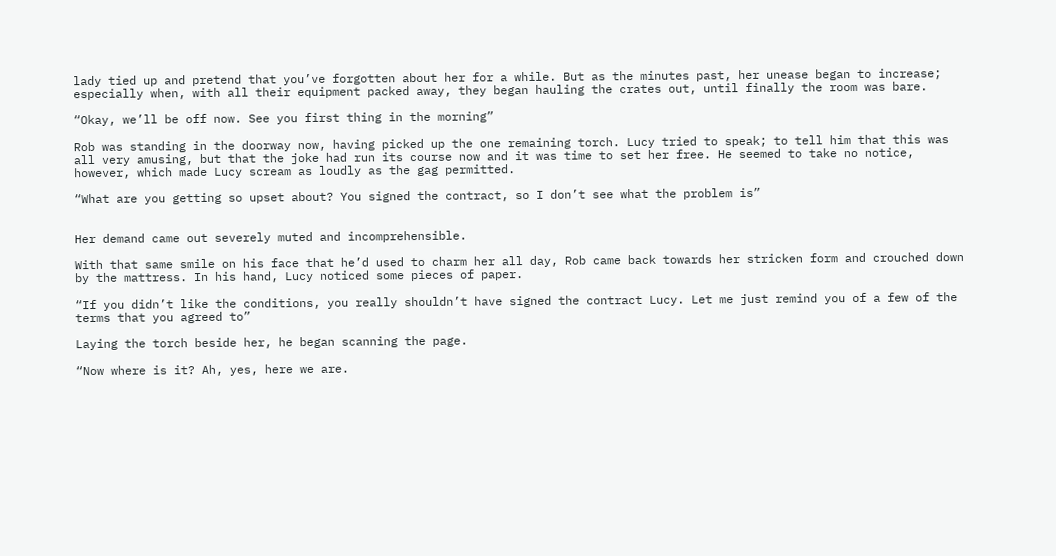lady tied up and pretend that you’ve forgotten about her for a while. But as the minutes past, her unease began to increase; especially when, with all their equipment packed away, they began hauling the crates out, until finally the room was bare.

“Okay, we’ll be off now. See you first thing in the morning”

Rob was standing in the doorway now, having picked up the one remaining torch. Lucy tried to speak; to tell him that this was all very amusing, but that the joke had run its course now and it was time to set her free. He seemed to take no notice, however, which made Lucy scream as loudly as the gag permitted.

“What are you getting so upset about? You signed the contract, so I don’t see what the problem is”


Her demand came out severely muted and incomprehensible.

With that same smile on his face that he’d used to charm her all day, Rob came back towards her stricken form and crouched down by the mattress. In his hand, Lucy noticed some pieces of paper.

“If you didn’t like the conditions, you really shouldn’t have signed the contract Lucy. Let me just remind you of a few of the terms that you agreed to”

Laying the torch beside her, he began scanning the page.

“Now where is it? Ah, yes, here we are.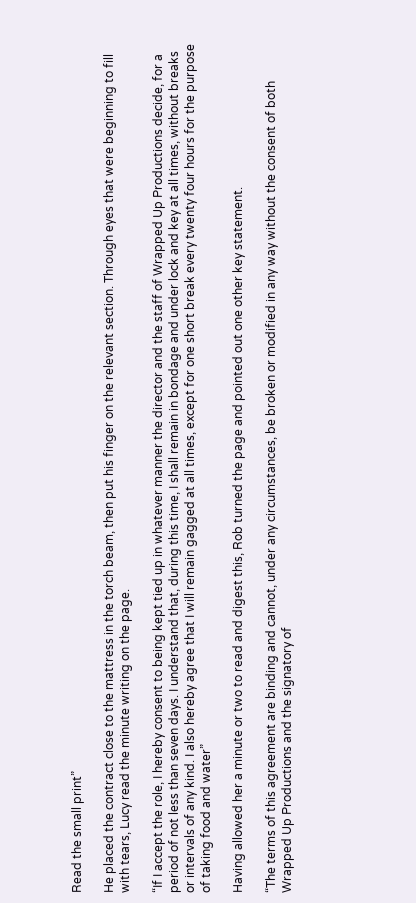Read the small print”

He placed the contract close to the mattress in the torch beam, then put his finger on the relevant section. Through eyes that were beginning to fill with tears, Lucy read the minute writing on the page.

“If I accept the role, I hereby consent to being kept tied up in whatever manner the director and the staff of Wrapped Up Productions decide, for a period of not less than seven days. I understand that, during this time, I shall remain in bondage and under lock and key at all times, without breaks or intervals of any kind. I also hereby agree that I will remain gagged at all times, except for one short break every twenty four hours for the purpose of taking food and water”

Having allowed her a minute or two to read and digest this, Rob turned the page and pointed out one other key statement.

“The terms of this agreement are binding and cannot, under any circumstances, be broken or modified in any way without the consent of both Wrapped Up Productions and the signatory of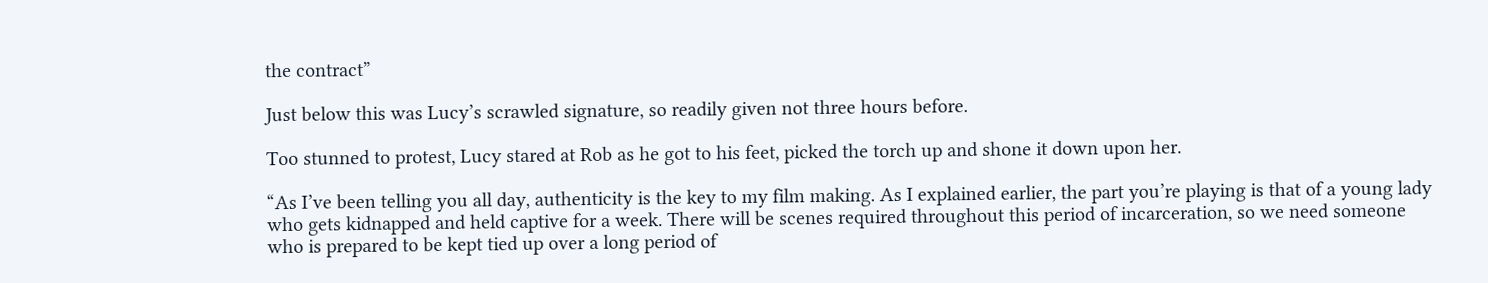the contract”

Just below this was Lucy’s scrawled signature, so readily given not three hours before.

Too stunned to protest, Lucy stared at Rob as he got to his feet, picked the torch up and shone it down upon her.

“As I’ve been telling you all day, authenticity is the key to my film making. As I explained earlier, the part you’re playing is that of a young lady who gets kidnapped and held captive for a week. There will be scenes required throughout this period of incarceration, so we need someone who is prepared to be kept tied up over a long period of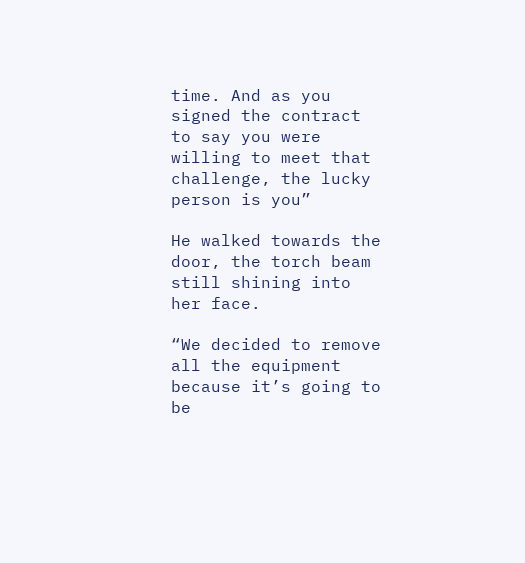time. And as you signed the contract to say you were willing to meet that challenge, the lucky person is you”

He walked towards the door, the torch beam still shining into her face.

“We decided to remove all the equipment because it’s going to be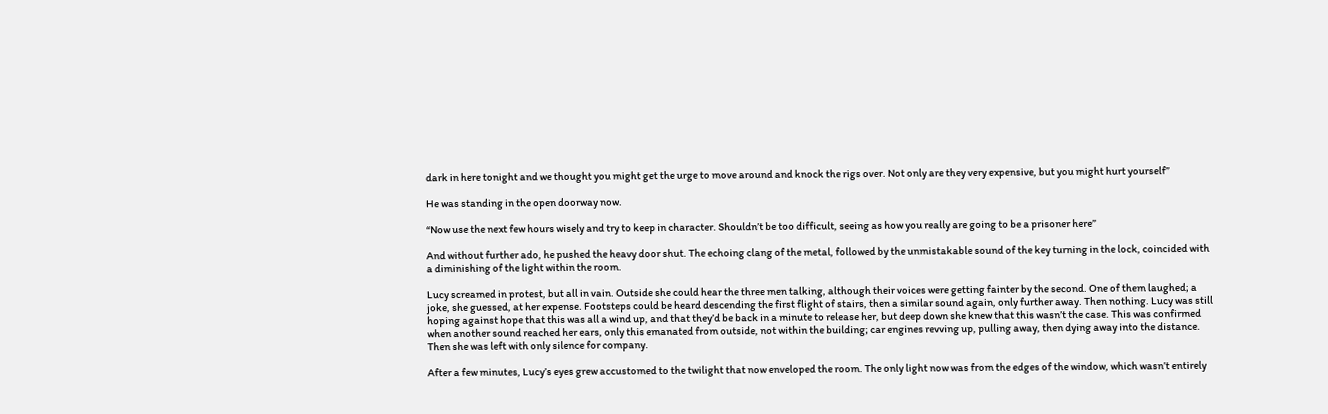dark in here tonight and we thought you might get the urge to move around and knock the rigs over. Not only are they very expensive, but you might hurt yourself”

He was standing in the open doorway now.

“Now use the next few hours wisely and try to keep in character. Shouldn’t be too difficult, seeing as how you really are going to be a prisoner here”

And without further ado, he pushed the heavy door shut. The echoing clang of the metal, followed by the unmistakable sound of the key turning in the lock, coincided with a diminishing of the light within the room.

Lucy screamed in protest, but all in vain. Outside she could hear the three men talking, although their voices were getting fainter by the second. One of them laughed; a joke, she guessed, at her expense. Footsteps could be heard descending the first flight of stairs, then a similar sound again, only further away. Then nothing. Lucy was still hoping against hope that this was all a wind up, and that they’d be back in a minute to release her, but deep down she knew that this wasn’t the case. This was confirmed when another sound reached her ears, only this emanated from outside, not within the building; car engines revving up, pulling away, then dying away into the distance. Then she was left with only silence for company.

After a few minutes, Lucy’s eyes grew accustomed to the twilight that now enveloped the room. The only light now was from the edges of the window, which wasn’t entirely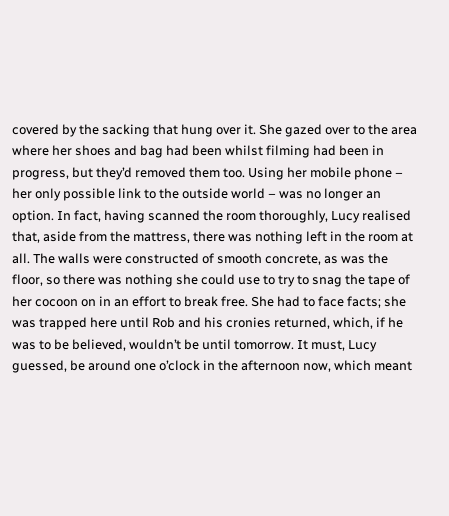covered by the sacking that hung over it. She gazed over to the area where her shoes and bag had been whilst filming had been in progress, but they’d removed them too. Using her mobile phone – her only possible link to the outside world – was no longer an option. In fact, having scanned the room thoroughly, Lucy realised that, aside from the mattress, there was nothing left in the room at all. The walls were constructed of smooth concrete, as was the floor, so there was nothing she could use to try to snag the tape of her cocoon on in an effort to break free. She had to face facts; she was trapped here until Rob and his cronies returned, which, if he was to be believed, wouldn’t be until tomorrow. It must, Lucy guessed, be around one o’clock in the afternoon now, which meant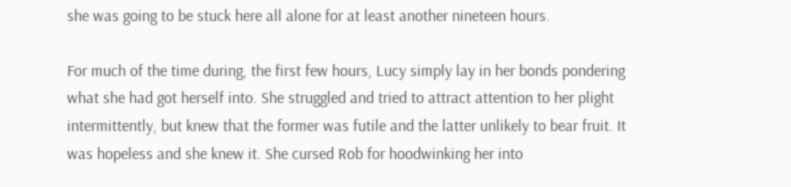she was going to be stuck here all alone for at least another nineteen hours.

For much of the time during, the first few hours, Lucy simply lay in her bonds pondering what she had got herself into. She struggled and tried to attract attention to her plight intermittently, but knew that the former was futile and the latter unlikely to bear fruit. It was hopeless and she knew it. She cursed Rob for hoodwinking her into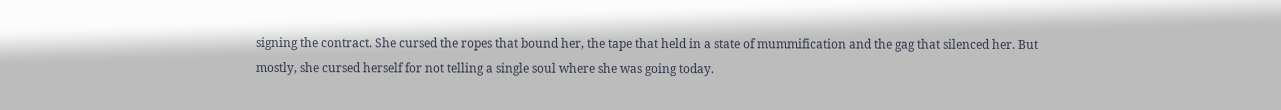signing the contract. She cursed the ropes that bound her, the tape that held in a state of mummification and the gag that silenced her. But mostly, she cursed herself for not telling a single soul where she was going today.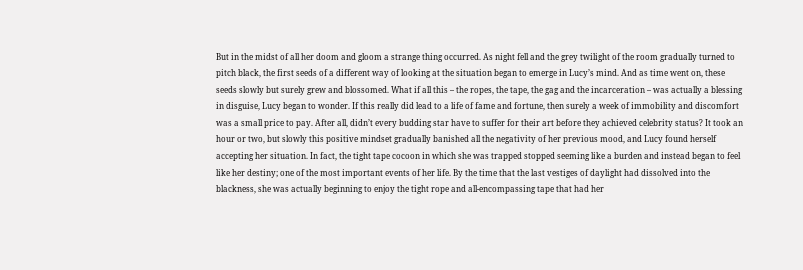But in the midst of all her doom and gloom a strange thing occurred. As night fell and the grey twilight of the room gradually turned to pitch black, the first seeds of a different way of looking at the situation began to emerge in Lucy’s mind. And as time went on, these seeds slowly but surely grew and blossomed. What if all this – the ropes, the tape, the gag and the incarceration – was actually a blessing in disguise, Lucy began to wonder. If this really did lead to a life of fame and fortune, then surely a week of immobility and discomfort was a small price to pay. After all, didn’t every budding star have to suffer for their art before they achieved celebrity status? It took an hour or two, but slowly this positive mindset gradually banished all the negativity of her previous mood, and Lucy found herself accepting her situation. In fact, the tight tape cocoon in which she was trapped stopped seeming like a burden and instead began to feel like her destiny; one of the most important events of her life. By the time that the last vestiges of daylight had dissolved into the blackness, she was actually beginning to enjoy the tight rope and all-encompassing tape that had her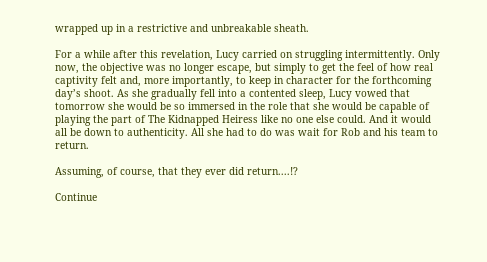wrapped up in a restrictive and unbreakable sheath.

For a while after this revelation, Lucy carried on struggling intermittently. Only now, the objective was no longer escape, but simply to get the feel of how real captivity felt and, more importantly, to keep in character for the forthcoming day’s shoot. As she gradually fell into a contented sleep, Lucy vowed that tomorrow she would be so immersed in the role that she would be capable of playing the part of The Kidnapped Heiress like no one else could. And it would all be down to authenticity. All she had to do was wait for Rob and his team to return.

Assuming, of course, that they ever did return....!?

Continue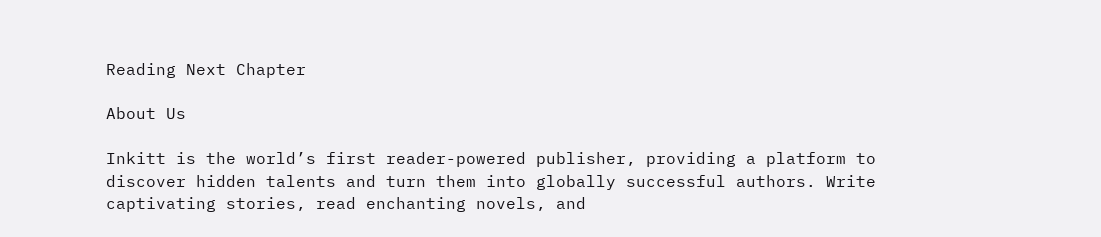Reading Next Chapter

About Us

Inkitt is the world’s first reader-powered publisher, providing a platform to discover hidden talents and turn them into globally successful authors. Write captivating stories, read enchanting novels, and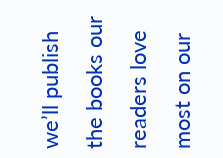we’ll publish the books our readers love most on our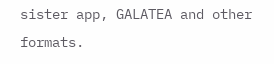sister app, GALATEA and other formats.